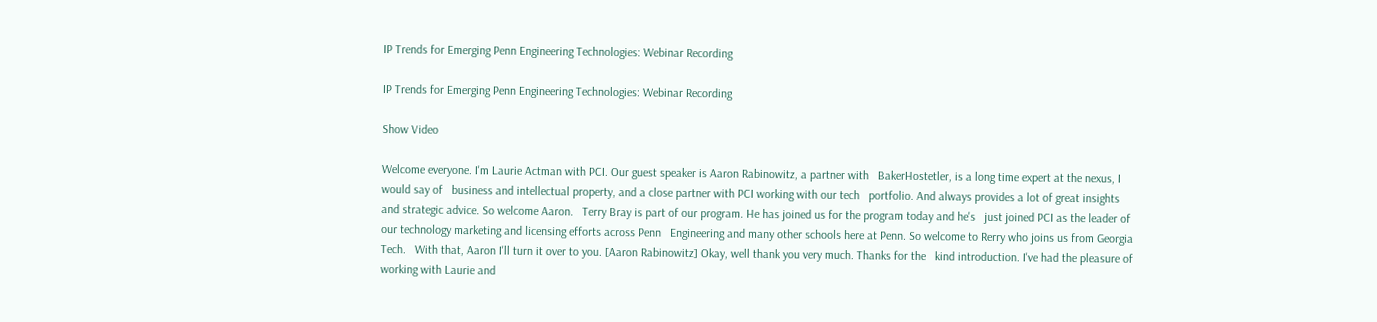IP Trends for Emerging Penn Engineering Technologies: Webinar Recording

IP Trends for Emerging Penn Engineering Technologies: Webinar Recording

Show Video

Welcome everyone. I'm Laurie Actman with PCI. Our guest speaker is Aaron Rabinowitz, a partner with   BakerHostetler, is a long time expert at the nexus, I would say of   business and intellectual property, and a close partner with PCI working with our tech   portfolio. And always provides a lot of great insights and strategic advice. So welcome Aaron.   Terry Bray is part of our program. He has joined us for the program today and he's   just joined PCI as the leader of our technology marketing and licensing efforts across Penn   Engineering and many other schools here at Penn. So welcome to Rerry who joins us from Georgia Tech.   With that, Aaron I'll turn it over to you. [Aaron Rabinowitz] Okay, well thank you very much. Thanks for the   kind introduction. I've had the pleasure of working with Laurie and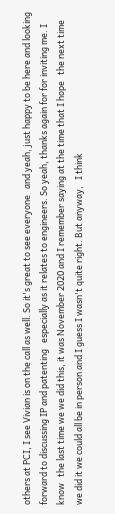others at PCI, I see Vivian is on the call as well. So it's great to see everyone   and yeah, just happy to be here and looking forward to discussing IP and patenting   especially as it relates to engineers. So yeah, thanks again for for inviting me. I know   the last time we we did this, it was November 2020 and I remember saying at the time that I hope   the next time we did it we could all be in person and I guess I wasn't quite right. But anyway,   I think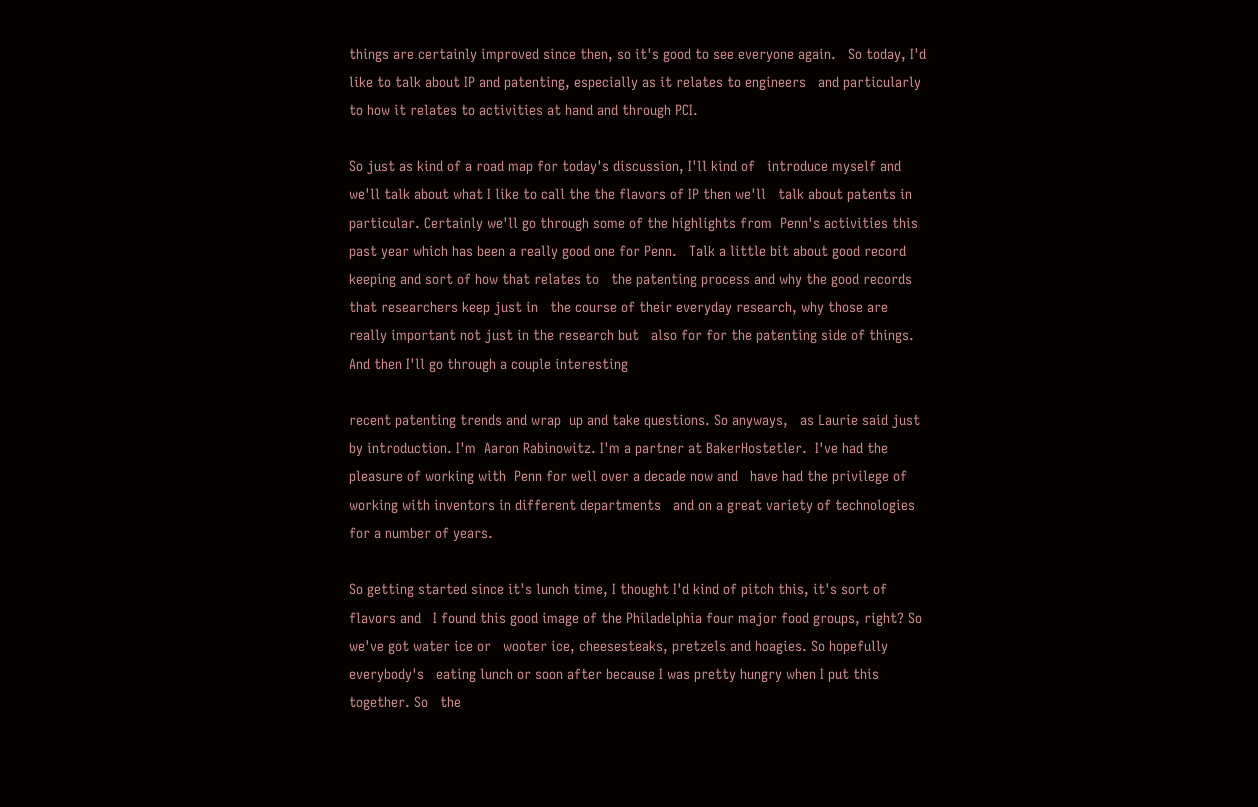things are certainly improved since then, so it's good to see everyone again.   So today, I'd like to talk about IP and patenting, especially as it relates to engineers   and particularly to how it relates to activities at hand and through PCI.

So just as kind of a road map for today's discussion, I'll kind of   introduce myself and we'll talk about what I like to call the the flavors of IP then we'll   talk about patents in particular. Certainly we'll go through some of the highlights from  Penn's activities this past year which has been a really good one for Penn.   Talk a little bit about good record keeping and sort of how that relates to   the patenting process and why the good records that researchers keep just in   the course of their everyday research, why those are really important not just in the research but   also for for the patenting side of things. And then I'll go through a couple interesting

recent patenting trends and wrap  up and take questions. So anyways,   as Laurie said just by introduction. I'm  Aaron Rabinowitz. I'm a partner at BakerHostetler.  I've had the pleasure of working with  Penn for well over a decade now and   have had the privilege of working with inventors in different departments   and on a great variety of technologies for a number of years.

So getting started since it's lunch time, I thought I'd kind of pitch this, it's sort of flavors and   I found this good image of the Philadelphia four major food groups, right? So we've got water ice or   wooter ice, cheesesteaks, pretzels and hoagies. So hopefully everybody's   eating lunch or soon after because I was pretty hungry when I put this together. So   the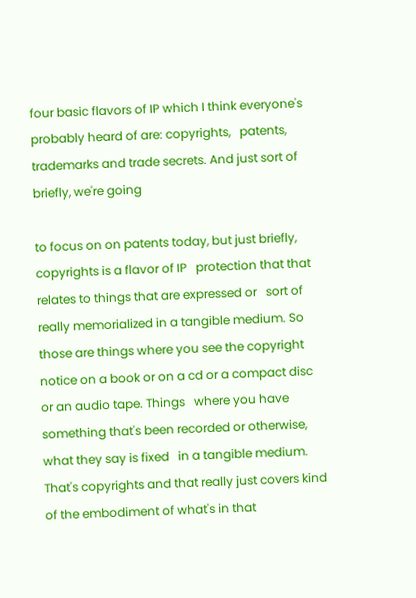four basic flavors of IP which I think everyone's probably heard of are: copyrights,   patents, trademarks and trade secrets. And just sort of briefly, we're going

to focus on on patents today, but just briefly, copyrights is a flavor of IP   protection that that relates to things that are expressed or   sort of really memorialized in a tangible medium. So those are things where you see the copyright   notice on a book or on a cd or a compact disc or an audio tape. Things   where you have something that's been recorded or otherwise, what they say is fixed   in a tangible medium. That's copyrights and that really just covers kind   of the embodiment of what's in that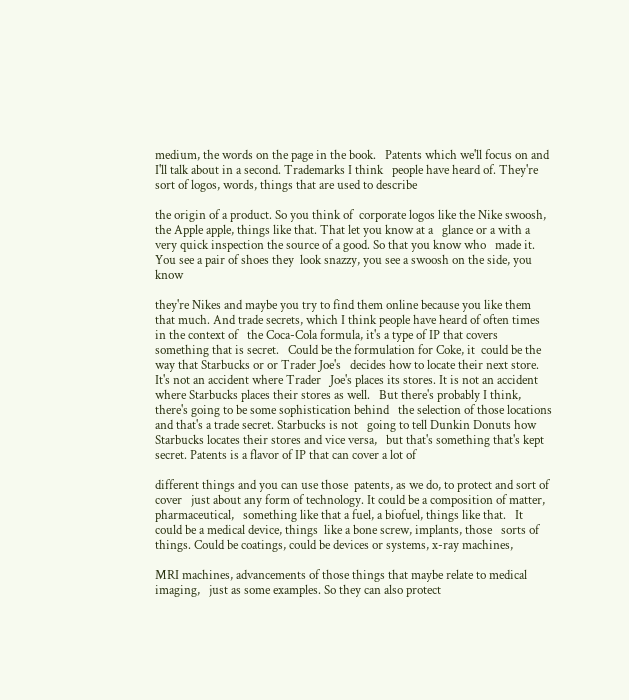medium, the words on the page in the book.   Patents which we'll focus on and I'll talk about in a second. Trademarks I think   people have heard of. They're sort of logos, words, things that are used to describe

the origin of a product. So you think of  corporate logos like the Nike swoosh,   the Apple apple, things like that. That let you know at a   glance or a with a very quick inspection the source of a good. So that you know who   made it. You see a pair of shoes they  look snazzy, you see a swoosh on the side, you know

they're Nikes and maybe you try to find them online because you like them that much. And trade secrets, which I think people have heard of often times in the context of   the Coca-Cola formula, it's a type of IP that covers something that is secret.   Could be the formulation for Coke, it  could be the way that Starbucks or or Trader Joe's   decides how to locate their next store.  It's not an accident where Trader   Joe's places its stores. It is not an accident where Starbucks places their stores as well.   But there's probably I think, there's going to be some sophistication behind   the selection of those locations and that's a trade secret. Starbucks is not   going to tell Dunkin Donuts how Starbucks locates their stores and vice versa,   but that's something that's kept secret. Patents is a flavor of IP that can cover a lot of

different things and you can use those  patents, as we do, to protect and sort of cover   just about any form of technology. It could be a composition of matter, pharmaceutical,   something like that a fuel, a biofuel, things like that.   It could be a medical device, things  like a bone screw, implants, those   sorts of things. Could be coatings, could be devices or systems, x-ray machines,

MRI machines, advancements of those things that maybe relate to medical imaging,   just as some examples. So they can also protect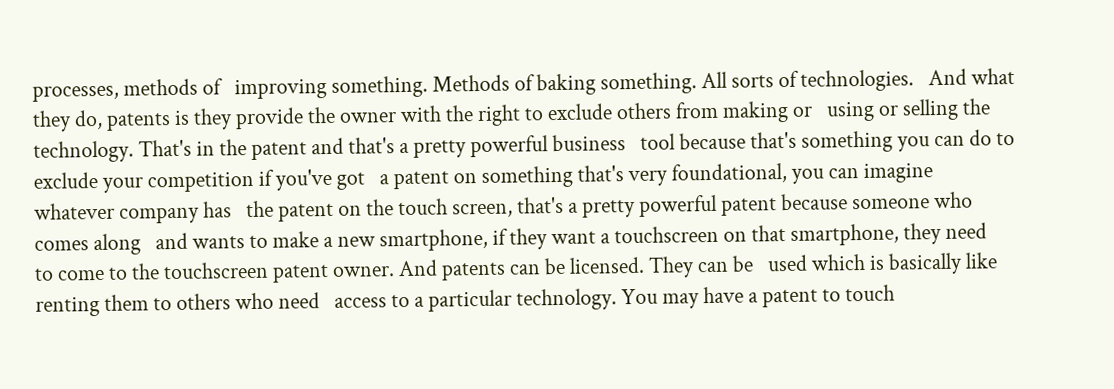processes, methods of   improving something. Methods of baking something. All sorts of technologies.   And what they do, patents is they provide the owner with the right to exclude others from making or   using or selling the technology. That's in the patent and that's a pretty powerful business   tool because that's something you can do to exclude your competition if you've got   a patent on something that's very foundational, you can imagine whatever company has   the patent on the touch screen, that's a pretty powerful patent because someone who comes along   and wants to make a new smartphone, if they want a touchscreen on that smartphone, they need   to come to the touchscreen patent owner. And patents can be licensed. They can be   used which is basically like renting them to others who need   access to a particular technology. You may have a patent to touch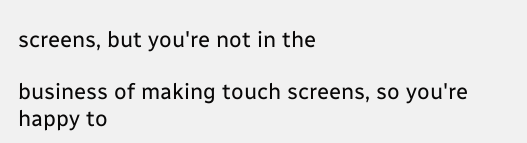screens, but you're not in the

business of making touch screens, so you're happy to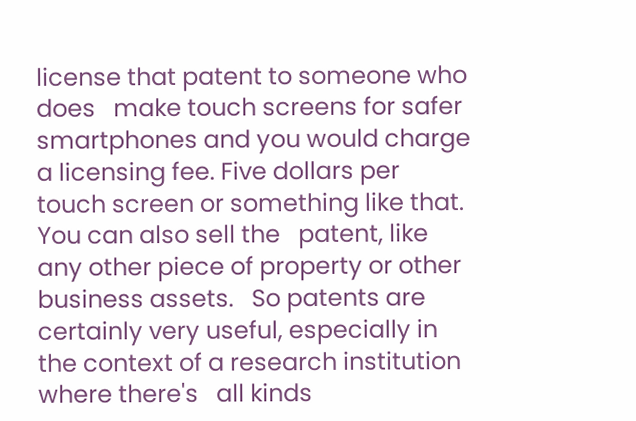license that patent to someone who does   make touch screens for safer smartphones and you would charge a licensing fee. Five dollars per touch screen or something like that. You can also sell the   patent, like any other piece of property or other business assets.   So patents are certainly very useful, especially in the context of a research institution where there's   all kinds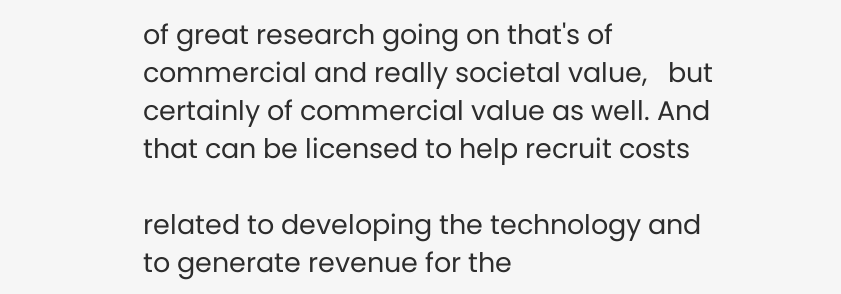of great research going on that's of commercial and really societal value,   but certainly of commercial value as well. And that can be licensed to help recruit costs

related to developing the technology and to generate revenue for the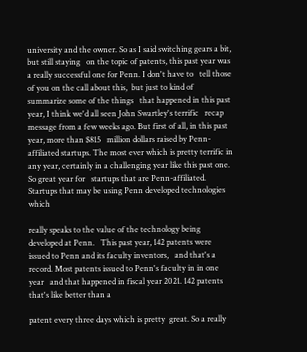university and the owner. So as I said switching gears a bit, but still staying   on the topic of patents, this past year was a really successful one for Penn. I don't have to   tell those of you on the call about this,  but just to kind of summarize some of the things   that happened in this past year, I think we'd all seen John Swartley's terrific   recap message from a few weeks ago. But first of all, in this past year, more than $815   million dollars raised by Penn-affiliated startups. The most ever which is pretty terrific in   any year, certainly in a challenging year like this past one. So great year for   startups that are Penn-affiliated. Startups that may be using Penn developed technologies which

really speaks to the value of the technology being developed at Penn.   This past year, 142 patents were issued to Penn and its faculty inventors,   and that's a record. Most patents issued to Penn's faculty in in one year   and that happened in fiscal year 2021. 142 patents that's like better than a

patent every three days which is pretty  great. So a really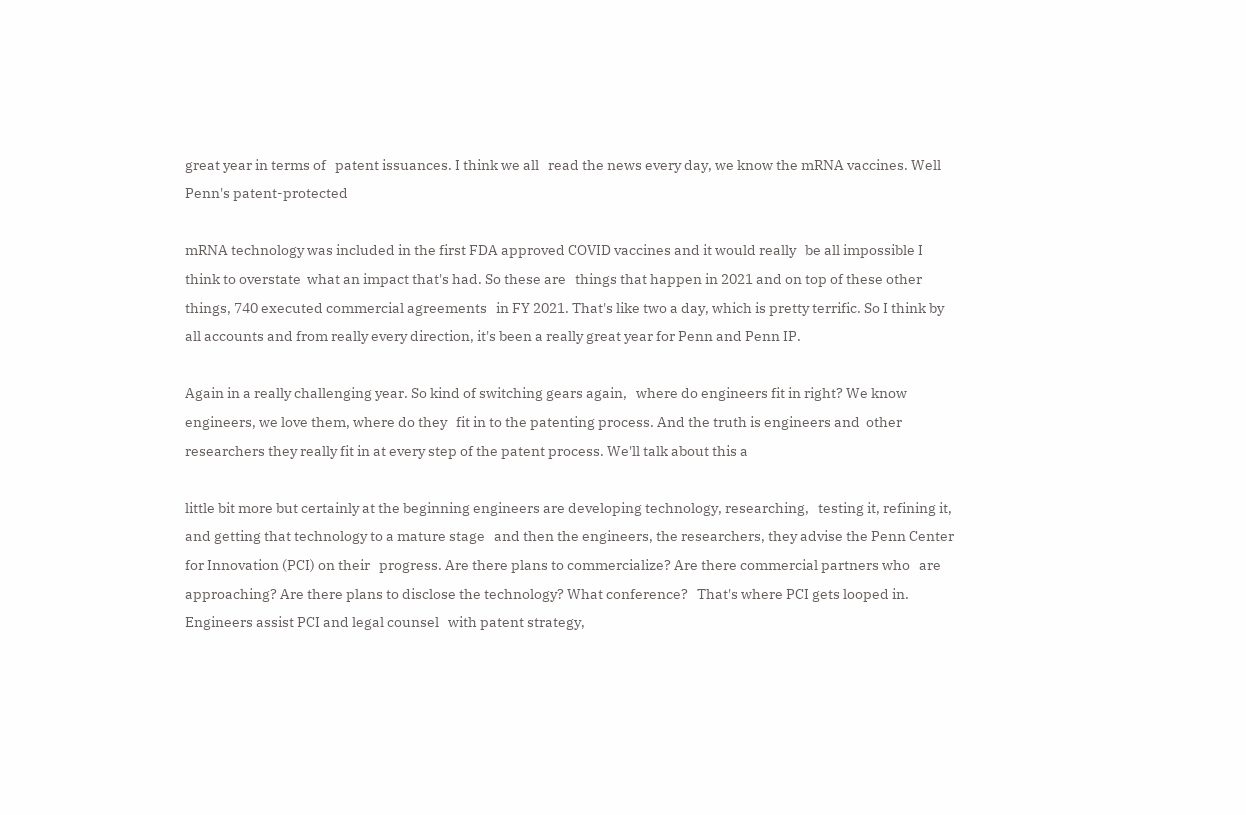great year in terms of   patent issuances. I think we all   read the news every day, we know the mRNA vaccines. Well Penn's patent-protected

mRNA technology was included in the first FDA approved COVID vaccines and it would really   be all impossible I think to overstate  what an impact that's had. So these are   things that happen in 2021 and on top of these other things, 740 executed commercial agreements   in FY 2021. That's like two a day, which is pretty terrific. So I think by   all accounts and from really every direction, it's been a really great year for Penn and Penn IP.

Again in a really challenging year. So kind of switching gears again,   where do engineers fit in right? We know engineers, we love them, where do they   fit in to the patenting process. And the truth is engineers and  other researchers they really fit in at every step of the patent process. We'll talk about this a

little bit more but certainly at the beginning engineers are developing technology, researching,   testing it, refining it, and getting that technology to a mature stage   and then the engineers, the researchers, they advise the Penn Center for Innovation (PCI) on their   progress. Are there plans to commercialize? Are there commercial partners who   are approaching? Are there plans to disclose the technology? What conference?   That's where PCI gets looped in. Engineers assist PCI and legal counsel   with patent strategy,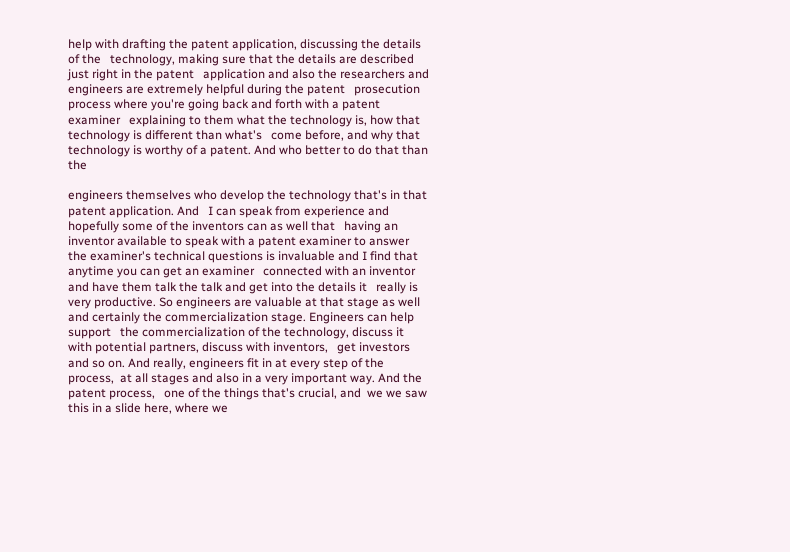help with drafting the patent application, discussing the details of the   technology, making sure that the details are described just right in the patent   application and also the researchers and engineers are extremely helpful during the patent   prosecution process where you're going back and forth with a patent examiner   explaining to them what the technology is, how that technology is different than what's   come before, and why that technology is worthy of a patent. And who better to do that than the

engineers themselves who develop the technology that's in that patent application. And   I can speak from experience and hopefully some of the inventors can as well that   having an inventor available to speak with a patent examiner to answer   the examiner's technical questions is invaluable and I find that anytime you can get an examiner   connected with an inventor and have them talk the talk and get into the details it   really is very productive. So engineers are valuable at that stage as well   and certainly the commercialization stage. Engineers can help support   the commercialization of the technology, discuss it with potential partners, discuss with inventors,   get investors and so on. And really, engineers fit in at every step of the process,  at all stages and also in a very important way. And the patent process,   one of the things that's crucial, and  we we saw this in a slide here, where we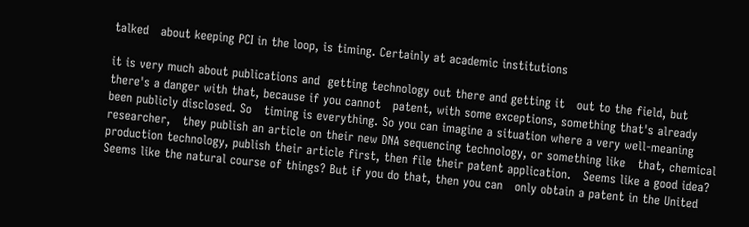talked   about keeping PCI in the loop, is timing. Certainly at academic institutions

it is very much about publications and  getting technology out there and getting it   out to the field, but there's a danger with that, because if you cannot   patent, with some exceptions, something that's already been publicly disclosed. So   timing is everything. So you can imagine a situation where a very well-meaning researcher,   they publish an article on their new DNA sequencing technology, or something like   that, chemical production technology, publish their article first, then file their patent application.   Seems like a good idea? Seems like the natural course of things? But if you do that, then you can   only obtain a patent in the United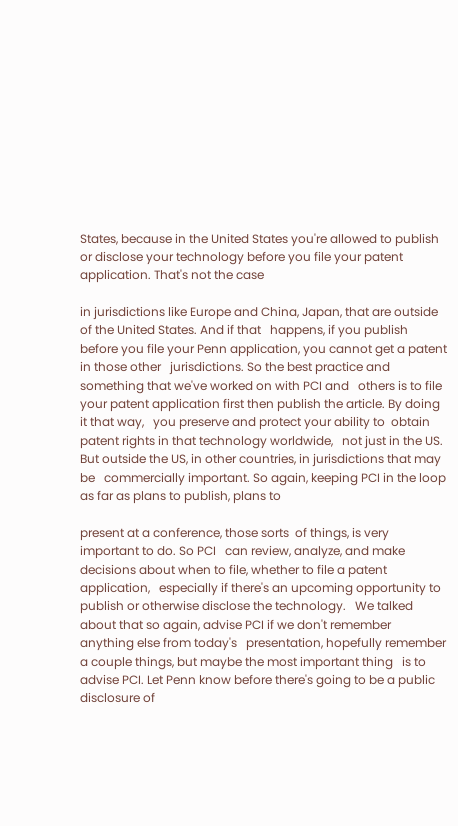States, because in the United States you're allowed to publish   or disclose your technology before you file your patent application. That's not the case

in jurisdictions like Europe and China, Japan, that are outside of the United States. And if that   happens, if you publish before you file your Penn application, you cannot get a patent in those other   jurisdictions. So the best practice and something that we've worked on with PCI and   others is to file your patent application first then publish the article. By doing it that way,   you preserve and protect your ability to  obtain patent rights in that technology worldwide,   not just in the US. But outside the US, in other countries, in jurisdictions that may be   commercially important. So again, keeping PCI in the loop as far as plans to publish, plans to

present at a conference, those sorts  of things, is very important to do. So PCI   can review, analyze, and make decisions about when to file, whether to file a patent application,   especially if there's an upcoming opportunity to publish or otherwise disclose the technology.   We talked about that so again, advise PCI if we don't remember anything else from today's   presentation, hopefully remember a couple things, but maybe the most important thing   is to advise PCI. Let Penn know before there's going to be a public disclosure of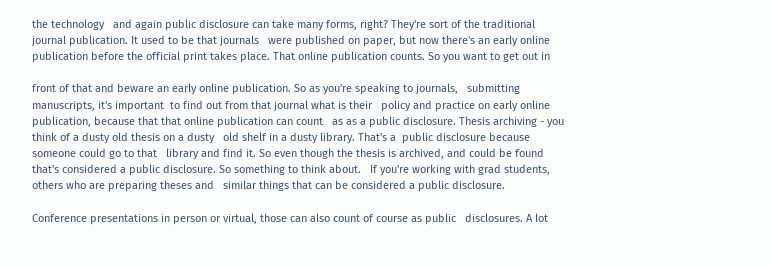the technology   and again public disclosure can take many forms, right? They're sort of the traditional   journal publication. It used to be that journals   were published on paper, but now there's an early online publication before the official print takes place. That online publication counts. So you want to get out in

front of that and beware an early online publication. So as you're speaking to journals,   submitting manuscripts, it's important  to find out from that journal what is their   policy and practice on early online publication, because that that online publication can count   as as a public disclosure. Thesis archiving - you think of a dusty old thesis on a dusty   old shelf in a dusty library. That's a  public disclosure because someone could go to that   library and find it. So even though the thesis is archived, and could be found   that's considered a public disclosure. So something to think about.   If you're working with grad students,  others who are preparing theses and   similar things that can be considered a public disclosure.

Conference presentations in person or virtual, those can also count of course as public   disclosures. A lot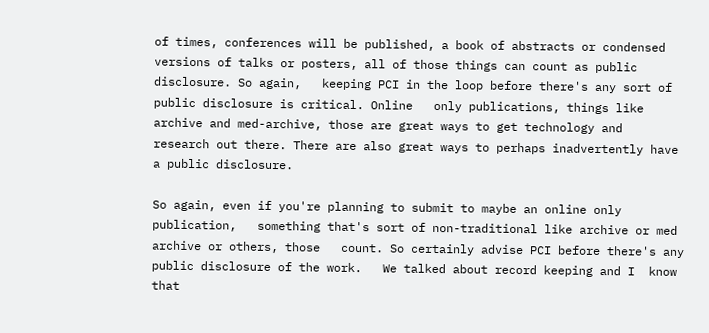of times, conferences will be published, a book of abstracts or condensed   versions of talks or posters, all of those things can count as public disclosure. So again,   keeping PCI in the loop before there's any sort of public disclosure is critical. Online   only publications, things like archive and med-archive, those are great ways to get technology and   research out there. There are also great ways to perhaps inadvertently have a public disclosure.

So again, even if you're planning to submit to maybe an online only publication,   something that's sort of non-traditional like archive or med archive or others, those   count. So certainly advise PCI before there's any public disclosure of the work.   We talked about record keeping and I  know that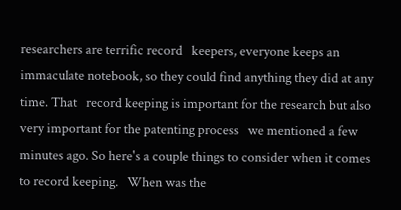researchers are terrific record   keepers, everyone keeps an immaculate notebook, so they could find anything they did at any time. That   record keeping is important for the research but also very important for the patenting process   we mentioned a few minutes ago. So here's a couple things to consider when it comes to record keeping.   When was the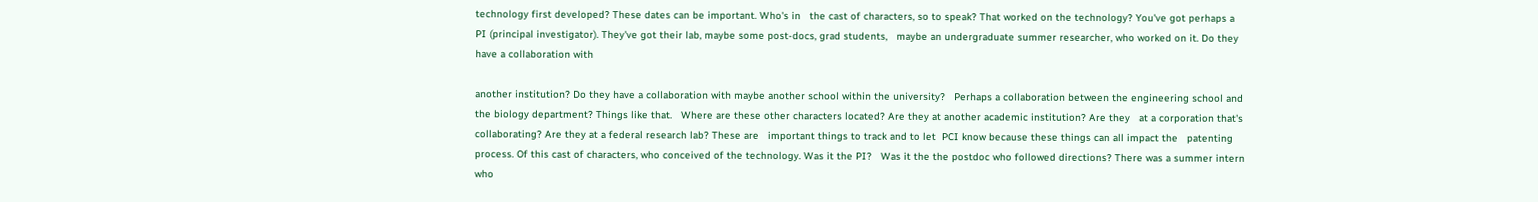technology first developed? These dates can be important. Who's in   the cast of characters, so to speak? That worked on the technology? You've got perhaps a   PI (principal investigator). They've got their lab, maybe some post-docs, grad students,   maybe an undergraduate summer researcher, who worked on it. Do they have a collaboration with

another institution? Do they have a collaboration with maybe another school within the university?   Perhaps a collaboration between the engineering school and the biology department? Things like that.   Where are these other characters located? Are they at another academic institution? Are they   at a corporation that's collaborating? Are they at a federal research lab? These are   important things to track and to let  PCI know because these things can all impact the   patenting process. Of this cast of characters, who conceived of the technology. Was it the PI?   Was it the the postdoc who followed directions? There was a summer intern who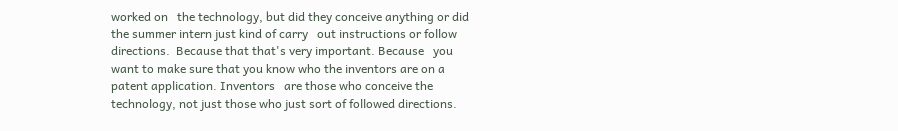worked on   the technology, but did they conceive anything or did the summer intern just kind of carry   out instructions or follow directions.  Because that that's very important. Because   you want to make sure that you know who the inventors are on a patent application. Inventors   are those who conceive the technology, not just those who just sort of followed directions.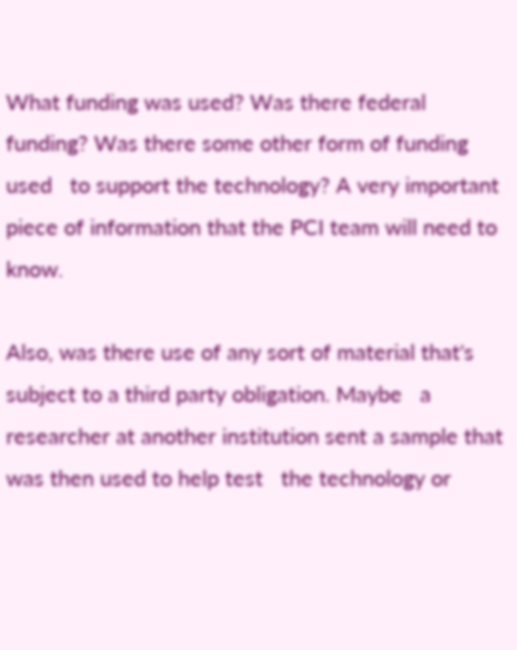What funding was used? Was there federal funding? Was there some other form of funding used   to support the technology? A very important piece of information that the PCI team will need to know.

Also, was there use of any sort of material that's subject to a third party obligation. Maybe   a researcher at another institution sent a sample that was then used to help test   the technology or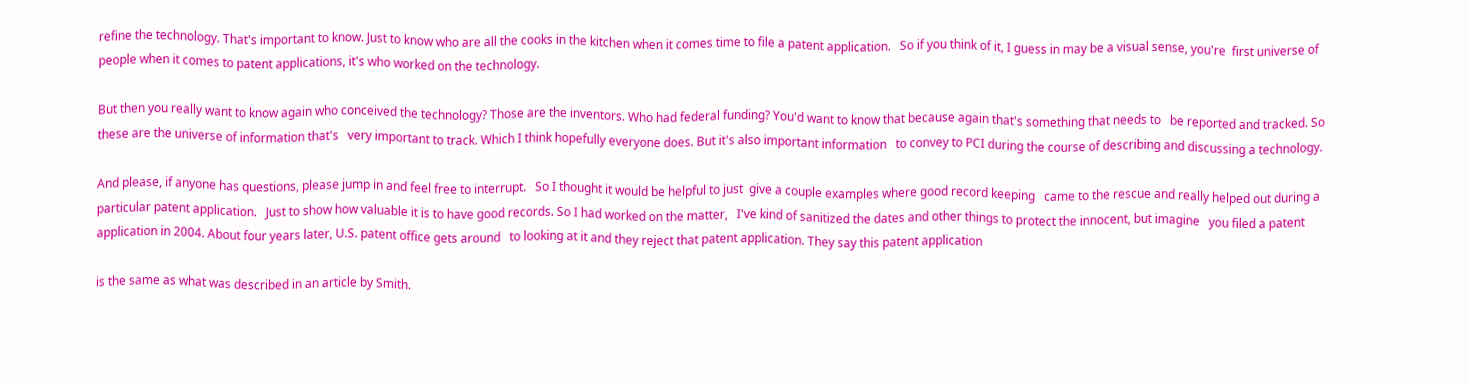refine the technology. That's important to know. Just to know who are all the cooks in the kitchen when it comes time to file a patent application.   So if you think of it, I guess in may be a visual sense, you're  first universe of people when it comes to patent applications, it's who worked on the technology.

But then you really want to know again who conceived the technology? Those are the inventors. Who had federal funding? You'd want to know that because again that's something that needs to   be reported and tracked. So these are the universe of information that's   very important to track. Which I think hopefully everyone does. But it's also important information   to convey to PCI during the course of describing and discussing a technology.

And please, if anyone has questions, please jump in and feel free to interrupt.   So I thought it would be helpful to just  give a couple examples where good record keeping   came to the rescue and really helped out during a particular patent application.   Just to show how valuable it is to have good records. So I had worked on the matter,   I've kind of sanitized the dates and other things to protect the innocent, but imagine   you filed a patent application in 2004. About four years later, U.S. patent office gets around   to looking at it and they reject that patent application. They say this patent application

is the same as what was described in an article by Smith.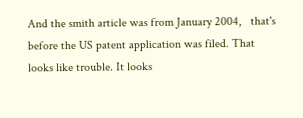And the smith article was from January 2004,   that's before the US patent application was filed. That looks like trouble. It looks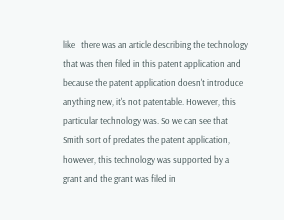like   there was an article describing the technology that was then filed in this patent application and   because the patent application doesn't introduce anything new, it's not patentable. However, this   particular technology was. So we can see that Smith sort of predates the patent application,   however, this technology was supported by a grant and the grant was filed in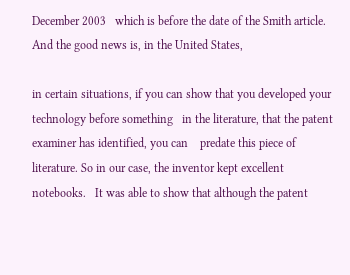December 2003   which is before the date of the Smith article. And the good news is, in the United States,

in certain situations, if you can show that you developed your technology before something   in the literature, that the patent examiner has identified, you can    predate this piece of literature. So in our case, the inventor kept excellent notebooks.   It was able to show that although the patent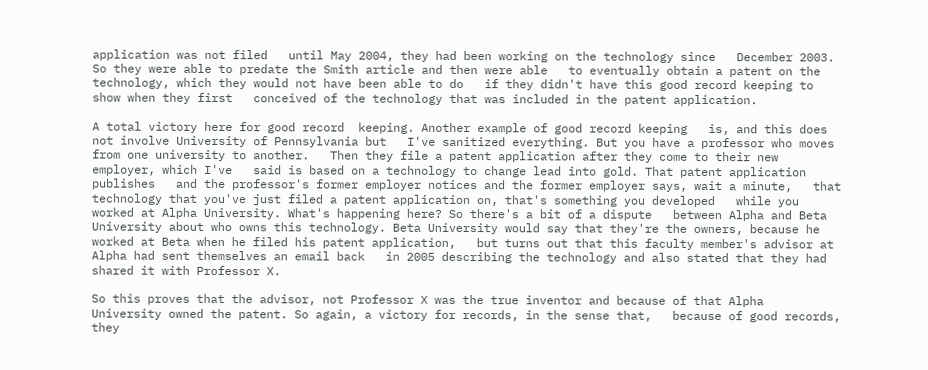application was not filed   until May 2004, they had been working on the technology since   December 2003. So they were able to predate the Smith article and then were able   to eventually obtain a patent on the technology, which they would not have been able to do   if they didn't have this good record keeping to show when they first   conceived of the technology that was included in the patent application.

A total victory here for good record  keeping. Another example of good record keeping   is, and this does not involve University of Pennsylvania but   I've sanitized everything. But you have a professor who moves from one university to another.   Then they file a patent application after they come to their new employer, which I've   said is based on a technology to change lead into gold. That patent application publishes   and the professor's former employer notices and the former employer says, wait a minute,   that technology that you've just filed a patent application on, that's something you developed   while you worked at Alpha University. What's happening here? So there's a bit of a dispute   between Alpha and Beta University about who owns this technology. Beta University would say that they're the owners, because he worked at Beta when he filed his patent application,   but turns out that this faculty member's advisor at Alpha had sent themselves an email back   in 2005 describing the technology and also stated that they had shared it with Professor X.

So this proves that the advisor, not Professor X was the true inventor and because of that Alpha   University owned the patent. So again, a victory for records, in the sense that,   because of good records, they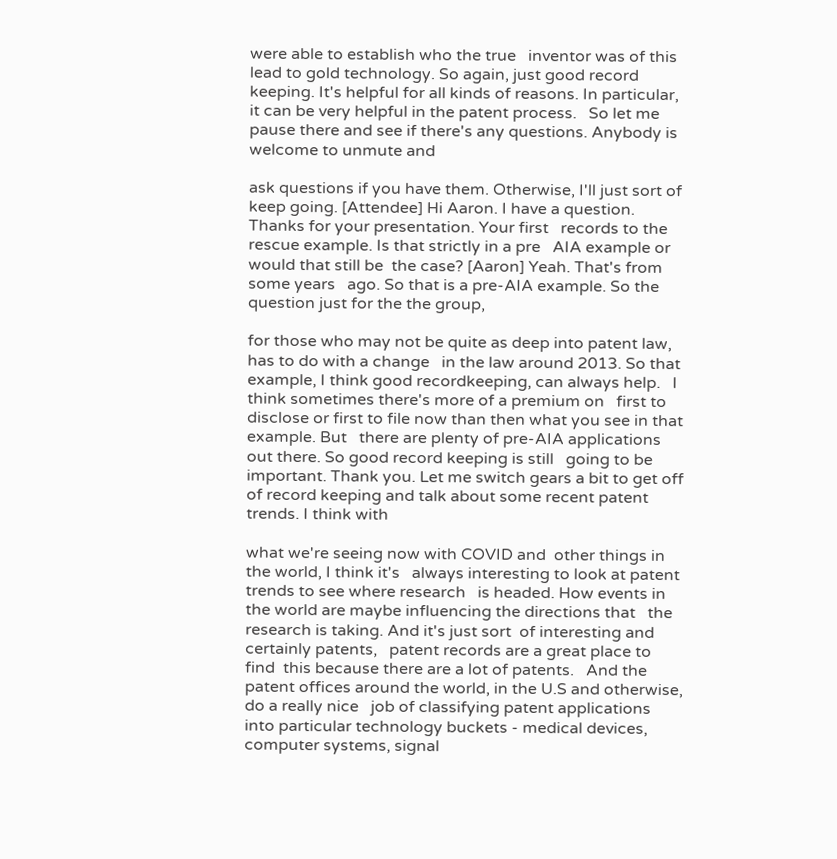were able to establish who the true   inventor was of this lead to gold technology. So again, just good record keeping. It's helpful for all kinds of reasons. In particular,  it can be very helpful in the patent process.   So let me pause there and see if there's any questions. Anybody is welcome to unmute and

ask questions if you have them. Otherwise, I'll just sort of keep going. [Attendee] Hi Aaron. I have a question. Thanks for your presentation. Your first   records to the rescue example. Is that strictly in a pre   AIA example or would that still be  the case? [Aaron] Yeah. That's from some years   ago. So that is a pre-AIA example. So the question just for the the group,

for those who may not be quite as deep into patent law, has to do with a change   in the law around 2013. So that example, I think good recordkeeping, can always help.   I think sometimes there's more of a premium on   first to disclose or first to file now than then what you see in that example. But   there are plenty of pre-AIA applications out there. So good record keeping is still   going to be important. Thank you. Let me switch gears a bit to get off   of record keeping and talk about some recent patent trends. I think with

what we're seeing now with COVID and  other things in the world, I think it's   always interesting to look at patent trends to see where research   is headed. How events in the world are maybe influencing the directions that   the research is taking. And it's just sort  of interesting and certainly patents,   patent records are a great place to find  this because there are a lot of patents.   And the patent offices around the world, in the U.S and otherwise, do a really nice   job of classifying patent applications into particular technology buckets - medical devices,   computer systems, signal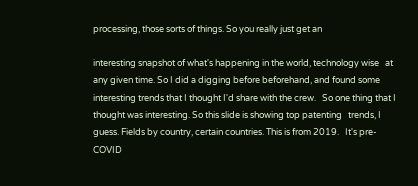processing, those sorts of things. So you really just get an

interesting snapshot of what's happening in the world, technology wise   at any given time. So I did a digging before beforehand, and found some  interesting trends that I thought I'd share with the crew.   So one thing that I thought was interesting. So this slide is showing top patenting   trends, I guess. Fields by country, certain countries. This is from 2019.   It's pre-COVID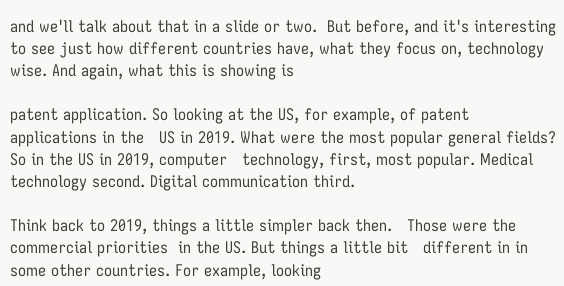and we'll talk about that in a slide or two.  But before, and it's interesting to see just how different countries have, what they focus on, technology wise. And again, what this is showing is

patent application. So looking at the US, for example, of patent applications in the   US in 2019. What were the most popular general fields? So in the US in 2019, computer   technology, first, most popular. Medical technology second. Digital communication third.

Think back to 2019, things a little simpler back then.   Those were the commercial priorities  in the US. But things a little bit   different in in some other countries. For example, looking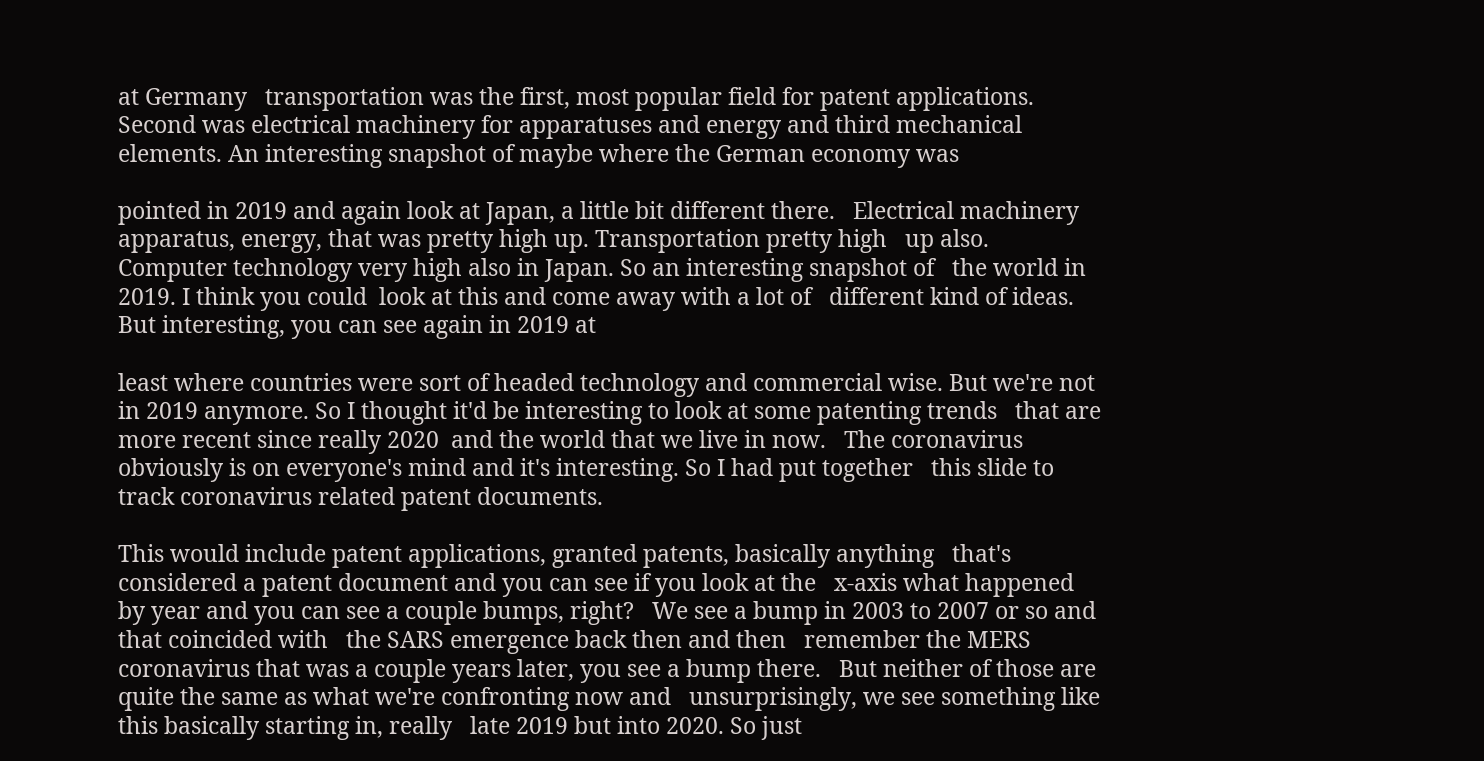at Germany   transportation was the first, most popular field for patent applications.   Second was electrical machinery for apparatuses and energy and third mechanical   elements. An interesting snapshot of maybe where the German economy was

pointed in 2019 and again look at Japan, a little bit different there.   Electrical machinery apparatus, energy, that was pretty high up. Transportation pretty high   up also. Computer technology very high also in Japan. So an interesting snapshot of   the world in 2019. I think you could  look at this and come away with a lot of   different kind of ideas. But interesting, you can see again in 2019 at

least where countries were sort of headed technology and commercial wise. But we're not in 2019 anymore. So I thought it'd be interesting to look at some patenting trends   that are more recent since really 2020  and the world that we live in now.   The coronavirus obviously is on everyone's mind and it's interesting. So I had put together   this slide to track coronavirus related patent documents.

This would include patent applications, granted patents, basically anything   that's considered a patent document and you can see if you look at the   x-axis what happened by year and you can see a couple bumps, right?   We see a bump in 2003 to 2007 or so and that coincided with   the SARS emergence back then and then   remember the MERS coronavirus that was a couple years later, you see a bump there.   But neither of those are quite the same as what we're confronting now and   unsurprisingly, we see something like this basically starting in, really   late 2019 but into 2020. So just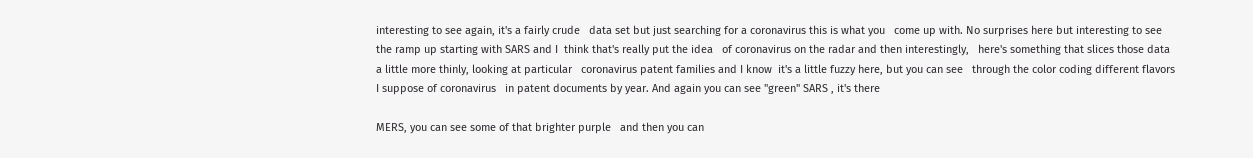interesting to see again, it's a fairly crude   data set but just searching for a coronavirus this is what you   come up with. No surprises here but interesting to see    the ramp up starting with SARS and I  think that's really put the idea   of coronavirus on the radar and then interestingly,   here's something that slices those data a little more thinly, looking at particular   coronavirus patent families and I know  it's a little fuzzy here, but you can see   through the color coding different flavors I suppose of coronavirus   in patent documents by year. And again you can see "green" SARS , it's there

MERS, you can see some of that brighter purple   and then you can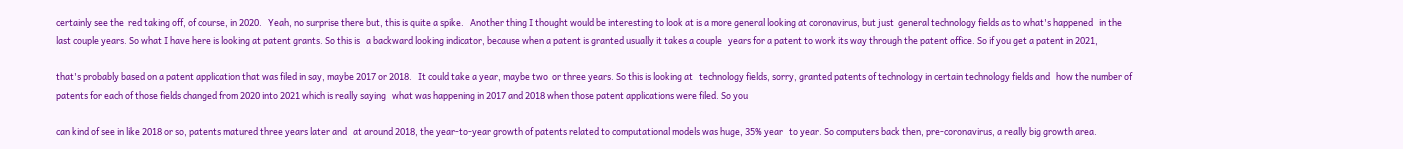certainly see the  red taking off, of course, in 2020.   Yeah, no surprise there but, this is quite a spike.   Another thing I thought would be interesting to look at is a more general looking at coronavirus, but just  general technology fields as to what's happened   in the last couple years. So what I have here is looking at patent grants. So this is   a backward looking indicator, because when a patent is granted usually it takes a couple   years for a patent to work its way through the patent office. So if you get a patent in 2021,

that's probably based on a patent application that was filed in say, maybe 2017 or 2018.   It could take a year, maybe two  or three years. So this is looking at   technology fields, sorry, granted patents of technology in certain technology fields and   how the number of patents for each of those fields changed from 2020 into 2021 which is really saying   what was happening in 2017 and 2018 when those patent applications were filed. So you

can kind of see in like 2018 or so, patents matured three years later and   at around 2018, the year-to-year growth of patents related to computational models was huge, 35% year   to year. So computers back then, pre-coronavirus, a really big growth area.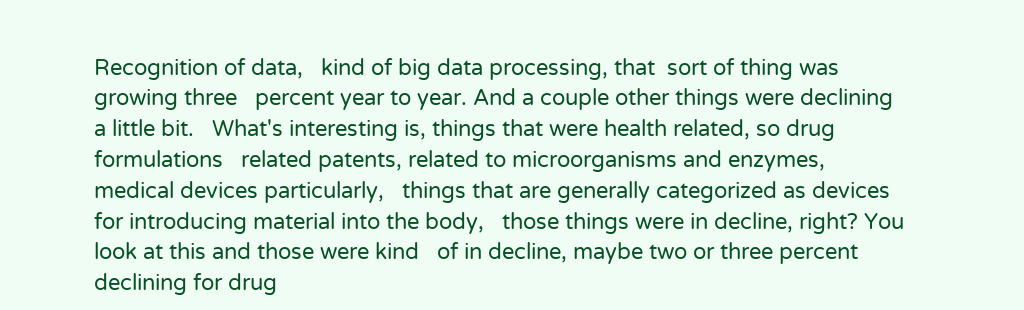Recognition of data,   kind of big data processing, that  sort of thing was growing three   percent year to year. And a couple other things were declining a little bit.   What's interesting is, things that were health related, so drug formulations   related patents, related to microorganisms and enzymes, medical devices particularly,   things that are generally categorized as devices for introducing material into the body,   those things were in decline, right? You look at this and those were kind   of in decline, maybe two or three percent declining for drug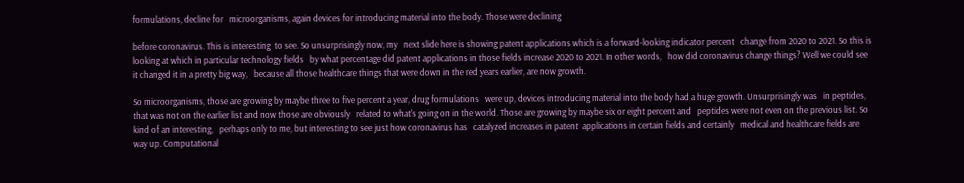formulations, decline for   microorganisms, again devices for introducing material into the body. Those were declining

before coronavirus. This is interesting  to see. So unsurprisingly now, my   next slide here is showing patent applications which is a forward-looking indicator percent   change from 2020 to 2021. So this is looking at which in particular technology fields   by what percentage did patent applications in those fields increase 2020 to 2021. In other words,   how did coronavirus change things? Well we could see it changed it in a pretty big way,   because all those healthcare things that were down in the red years earlier, are now growth.

So microorganisms, those are growing by maybe three to five percent a year, drug formulations   were up, devices introducing material into the body had a huge growth. Unsurprisingly was   in peptides, that was not on the earlier list and now those are obviously   related to what's going on in the world. Those are growing by maybe six or eight percent and   peptides were not even on the previous list. So kind of an interesting,   perhaps only to me, but interesting to see just how coronavirus has   catalyzed increases in patent  applications in certain fields and certainly   medical and healthcare fields are way up. Computational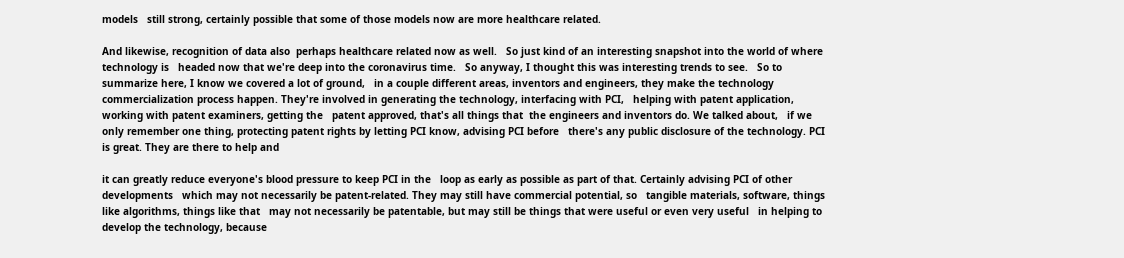models   still strong, certainly possible that some of those models now are more healthcare related.

And likewise, recognition of data also  perhaps healthcare related now as well.   So just kind of an interesting snapshot into the world of where technology is   headed now that we're deep into the coronavirus time.   So anyway, I thought this was interesting trends to see.   So to summarize here, I know we covered a lot of ground,   in a couple different areas, inventors and engineers, they make the technology   commercialization process happen. They're involved in generating the technology, interfacing with PCI,   helping with patent application, working with patent examiners, getting the   patent approved, that's all things that  the engineers and inventors do. We talked about,   if we only remember one thing, protecting patent rights by letting PCI know, advising PCI before   there's any public disclosure of the technology. PCI is great. They are there to help and

it can greatly reduce everyone's blood pressure to keep PCI in the   loop as early as possible as part of that. Certainly advising PCI of other developments   which may not necessarily be patent-related. They may still have commercial potential, so   tangible materials, software, things  like algorithms, things like that   may not necessarily be patentable, but may still be things that were useful or even very useful   in helping to develop the technology, because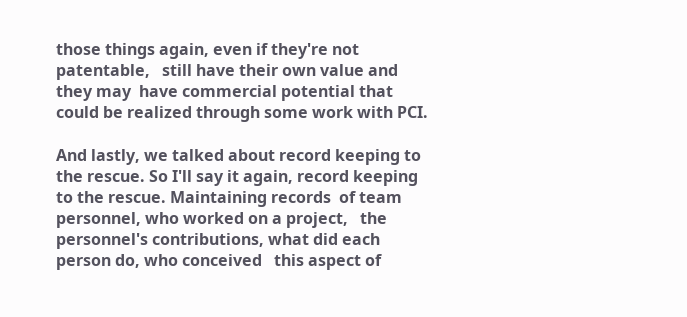those things again, even if they're not patentable,   still have their own value and they may  have commercial potential that   could be realized through some work with PCI.

And lastly, we talked about record keeping to the rescue. So I'll say it again, record keeping   to the rescue. Maintaining records  of team personnel, who worked on a project,   the personnel's contributions, what did each person do, who conceived   this aspect of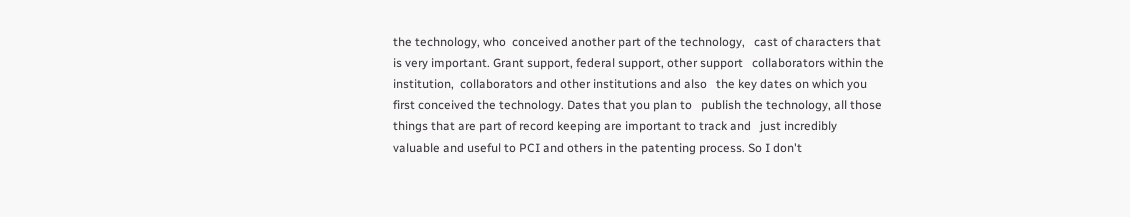the technology, who  conceived another part of the technology,   cast of characters that is very important. Grant support, federal support, other support   collaborators within the institution,  collaborators and other institutions and also   the key dates on which you first conceived the technology. Dates that you plan to   publish the technology, all those things that are part of record keeping are important to track and   just incredibly valuable and useful to PCI and others in the patenting process. So I don't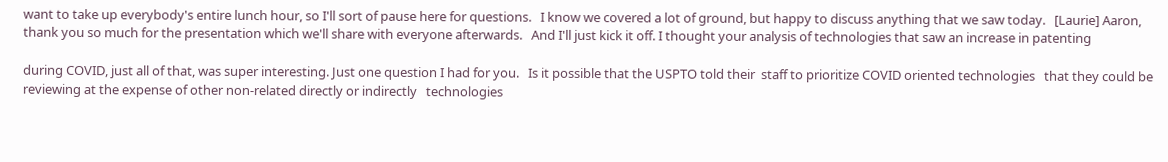want to take up everybody's entire lunch hour, so I'll sort of pause here for questions.   I know we covered a lot of ground, but happy to discuss anything that we saw today.   [Laurie] Aaron, thank you so much for the presentation which we'll share with everyone afterwards.   And I'll just kick it off. I thought your analysis of technologies that saw an increase in patenting

during COVID, just all of that, was super interesting. Just one question I had for you.   Is it possible that the USPTO told their  staff to prioritize COVID oriented technologies   that they could be reviewing at the expense of other non-related directly or indirectly   technologies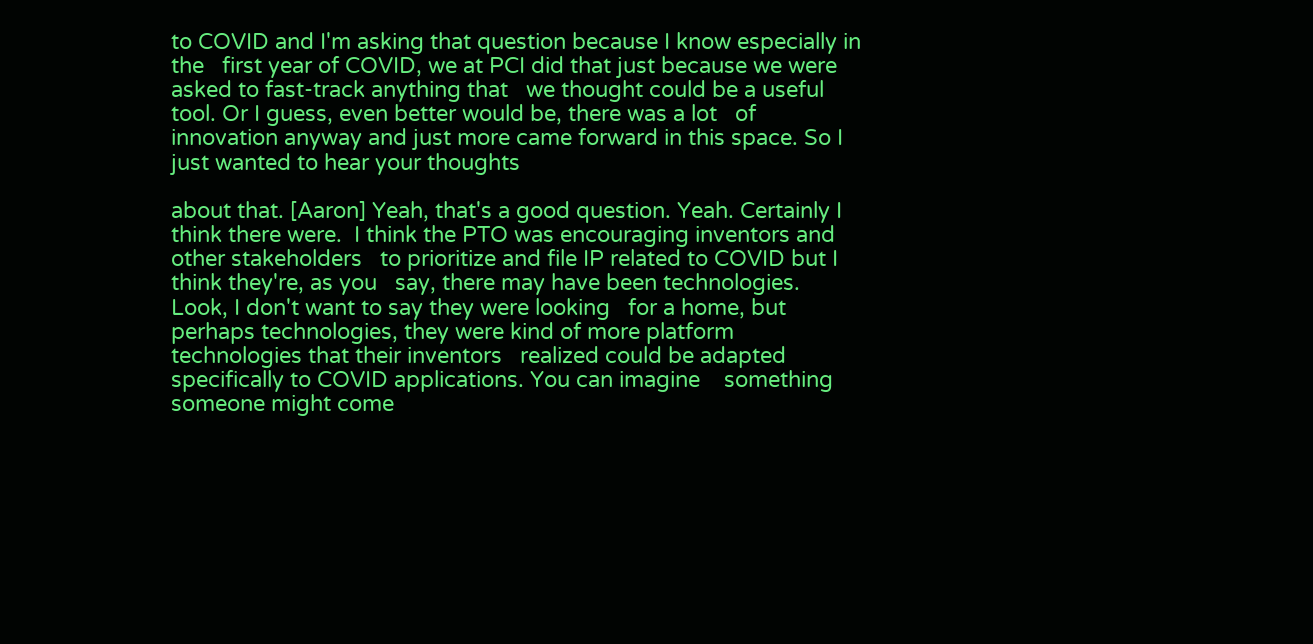to COVID and I'm asking that question because I know especially in the   first year of COVID, we at PCI did that just because we were asked to fast-track anything that   we thought could be a useful tool. Or I guess, even better would be, there was a lot   of innovation anyway and just more came forward in this space. So I just wanted to hear your thoughts

about that. [Aaron] Yeah, that's a good question. Yeah. Certainly I think there were.  I think the PTO was encouraging inventors and other stakeholders   to prioritize and file IP related to COVID but I think they're, as you   say, there may have been technologies. Look, I don't want to say they were looking   for a home, but perhaps technologies, they were kind of more platform technologies that their inventors   realized could be adapted specifically to COVID applications. You can imagine    something someone might come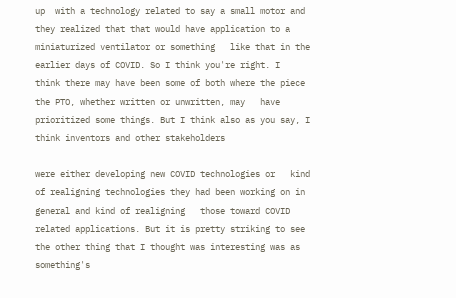up  with a technology related to say a small motor and   they realized that that would have application to a miniaturized ventilator or something   like that in the earlier days of COVID. So I think you're right. I   think there may have been some of both where the piece the PTO, whether written or unwritten, may   have prioritized some things. But I think also as you say, I think inventors and other stakeholders

were either developing new COVID technologies or   kind of realigning technologies they had been working on in general and kind of realigning   those toward COVID related applications. But it is pretty striking to see   the other thing that I thought was interesting was as something's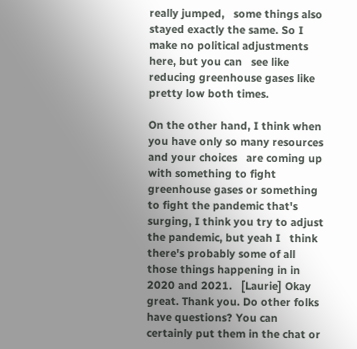really jumped,   some things also stayed exactly the same. So I make no political adjustments here, but you can   see like reducing greenhouse gases like pretty low both times.

On the other hand, I think when you have only so many resources and your choices   are coming up with something to fight greenhouse gases or something to fight the pandemic that's   surging, I think you try to adjust the pandemic, but yeah I   think there's probably some of all those things happening in in 2020 and 2021.   [Laurie] Okay great. Thank you. Do other folks have questions? You can certainly put them in the chat or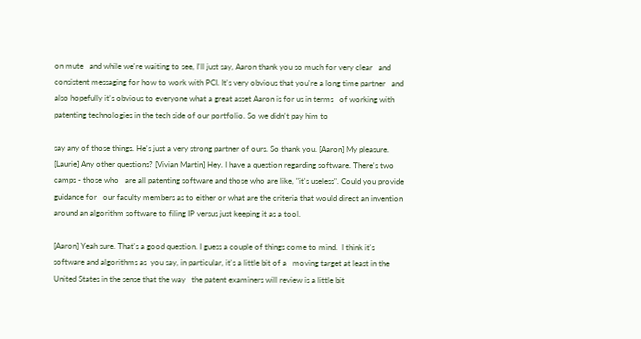on mute   and while we're waiting to see, I'll just say, Aaron thank you so much for very clear   and consistent messaging for how to work with PCI. It's very obvious that you're a long time partner   and also hopefully it's obvious to everyone what a great asset Aaron is for us in terms   of working with patenting technologies in the tech side of our portfolio. So we didn't pay him to

say any of those things. He's just a very strong partner of ours. So thank you. [Aaron] My pleasure.   [Laurie] Any other questions? [Vivian Martin] Hey. I have a question regarding software. There's two camps - those who   are all patenting software and those who are like, "it's useless". Could you provide guidance for   our faculty members as to either or what are the criteria that would direct an invention around an algorithm software to filing IP versus just keeping it as a tool.

[Aaron] Yeah sure. That's a good question. I guess a couple of things come to mind.  I think it's software and algorithms as  you say, in particular, it's a little bit of a   moving target at least in the United States in the sense that the way   the patent examiners will review is a little bit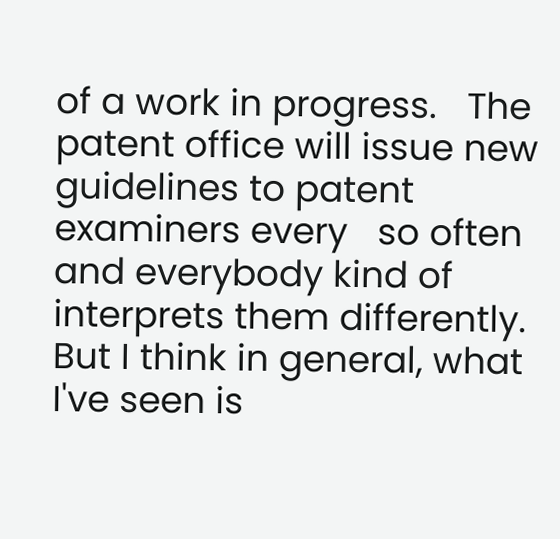of a work in progress.   The patent office will issue new guidelines to patent examiners every   so often and everybody kind of interprets them differently. But I think in general, what   I've seen is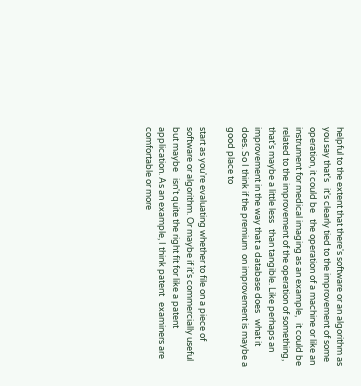helpful to the extent that there's software or an algorithm as you say that's   it's clearly tied to the improvement of some operation, it could be   the operation of a machine or like an instrument for medical imaging as an example,   it could be related to the improvement of the operation of something, that's maybe a little less   than tangible. Like perhaps an improvement in the way that a database does   what it does. So I think if the premium  on improvement is maybe a good place to

start as you're evaluating whether to file on a piece of   software or algorithm. Or maybe if it's commercially useful but maybe   isn't quite the right fit for like a patent  application. As an example, I think patent   examiners are comfortable or more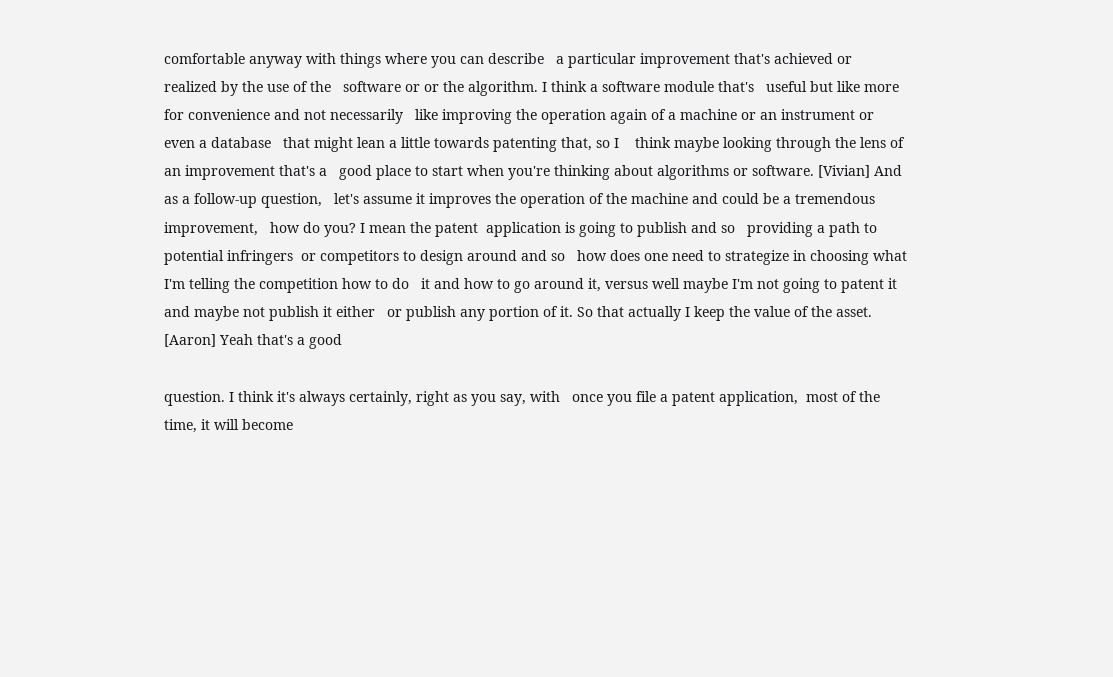comfortable anyway with things where you can describe   a particular improvement that's achieved or realized by the use of the   software or or the algorithm. I think a software module that's   useful but like more for convenience and not necessarily   like improving the operation again of a machine or an instrument or even a database   that might lean a little towards patenting that, so I    think maybe looking through the lens of an improvement that's a   good place to start when you're thinking about algorithms or software. [Vivian] And as a follow-up question,   let's assume it improves the operation of the machine and could be a tremendous improvement,   how do you? I mean the patent  application is going to publish and so   providing a path to potential infringers  or competitors to design around and so   how does one need to strategize in choosing what I'm telling the competition how to do   it and how to go around it, versus well maybe I'm not going to patent it and maybe not publish it either   or publish any portion of it. So that actually I keep the value of the asset. [Aaron] Yeah that's a good

question. I think it's always certainly, right as you say, with   once you file a patent application,  most of the time, it will become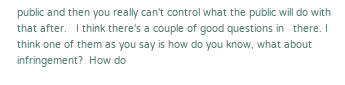public and then you really can't control what the public will do with that after.   I think there's a couple of good questions in   there. I think one of them as you say is how do you know, what about infringement?  How do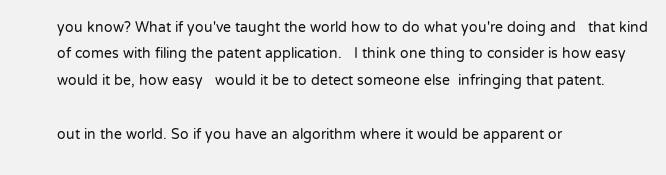you know? What if you've taught the world how to do what you're doing and   that kind of comes with filing the patent application.   I think one thing to consider is how easy would it be, how easy   would it be to detect someone else  infringing that patent.

out in the world. So if you have an algorithm where it would be apparent or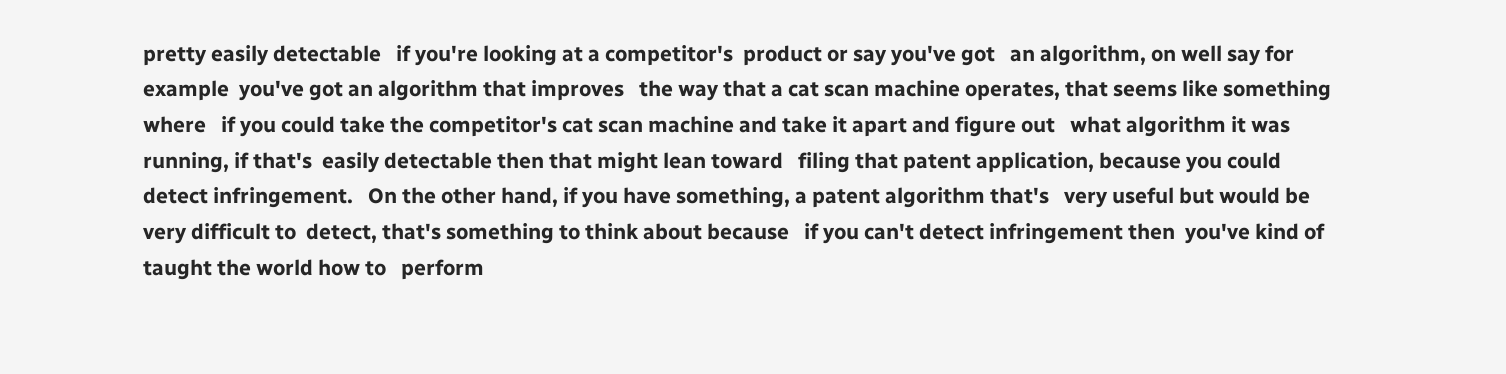pretty easily detectable   if you're looking at a competitor's  product or say you've got   an algorithm, on well say for example  you've got an algorithm that improves   the way that a cat scan machine operates, that seems like something where   if you could take the competitor's cat scan machine and take it apart and figure out   what algorithm it was running, if that's  easily detectable then that might lean toward   filing that patent application, because you could detect infringement.   On the other hand, if you have something, a patent algorithm that's   very useful but would be very difficult to  detect, that's something to think about because   if you can't detect infringement then  you've kind of taught the world how to   perform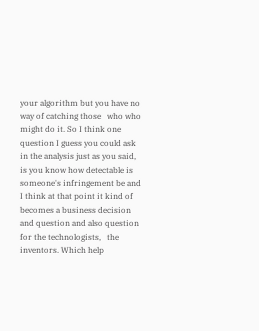your algorithm but you have no way of catching those   who who might do it. So I think one question I guess you could ask   in the analysis just as you said, is you know how detectable is   someone's infringement be and I think at that point it kind of   becomes a business decision and question and also question for the technologists,   the inventors. Which help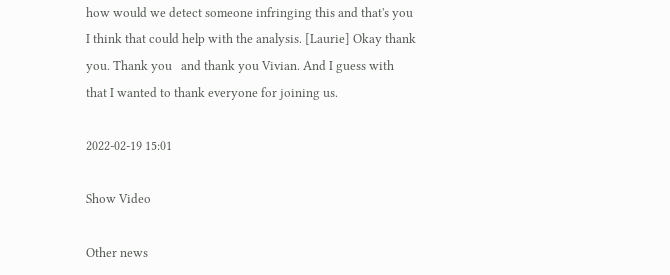how would we detect someone infringing this and that's you   I think that could help with the analysis. [Laurie] Okay thank you. Thank you   and thank you Vivian. And I guess with that I wanted to thank everyone for joining us.

2022-02-19 15:01

Show Video

Other news